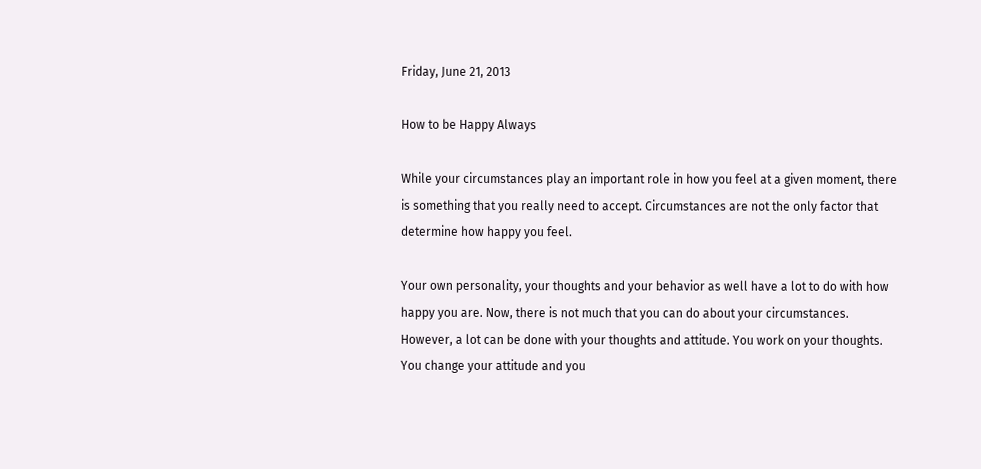Friday, June 21, 2013

How to be Happy Always

While your circumstances play an important role in how you feel at a given moment, there is something that you really need to accept. Circumstances are not the only factor that determine how happy you feel.

Your own personality, your thoughts and your behavior as well have a lot to do with how happy you are. Now, there is not much that you can do about your circumstances. However, a lot can be done with your thoughts and attitude. You work on your thoughts. You change your attitude and you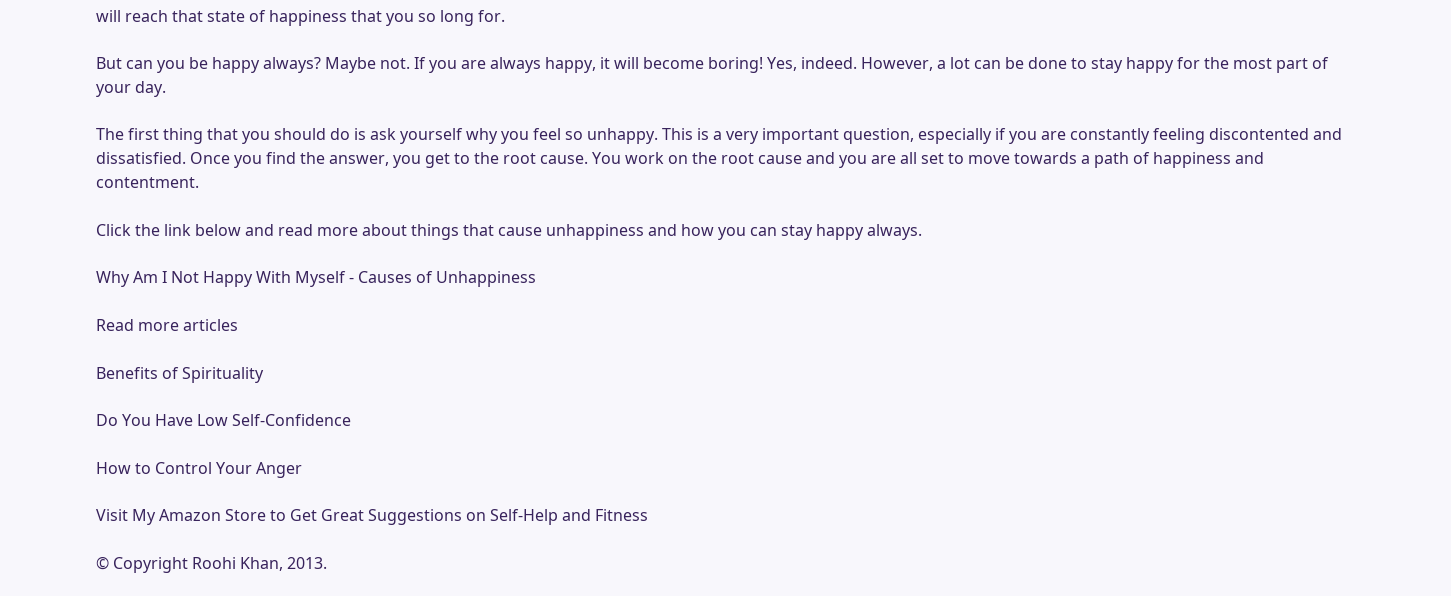will reach that state of happiness that you so long for.

But can you be happy always? Maybe not. If you are always happy, it will become boring! Yes, indeed. However, a lot can be done to stay happy for the most part of your day.

The first thing that you should do is ask yourself why you feel so unhappy. This is a very important question, especially if you are constantly feeling discontented and dissatisfied. Once you find the answer, you get to the root cause. You work on the root cause and you are all set to move towards a path of happiness and contentment.

Click the link below and read more about things that cause unhappiness and how you can stay happy always.

Why Am I Not Happy With Myself - Causes of Unhappiness

Read more articles

Benefits of Spirituality

Do You Have Low Self-Confidence

How to Control Your Anger

Visit My Amazon Store to Get Great Suggestions on Self-Help and Fitness

© Copyright Roohi Khan, 2013.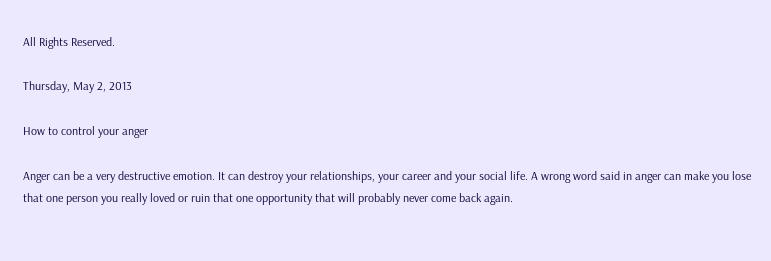All Rights Reserved.

Thursday, May 2, 2013

How to control your anger

Anger can be a very destructive emotion. It can destroy your relationships, your career and your social life. A wrong word said in anger can make you lose that one person you really loved or ruin that one opportunity that will probably never come back again.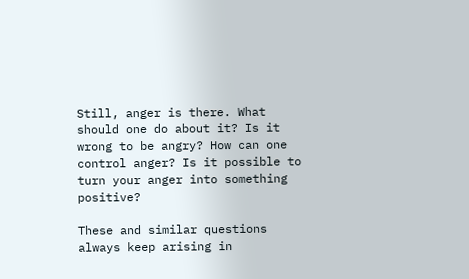Still, anger is there. What should one do about it? Is it wrong to be angry? How can one control anger? Is it possible to turn your anger into something positive?

These and similar questions always keep arising in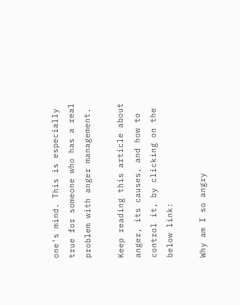one's mind. This is especially true for someone who has a real problem with anger management.

Keep reading this article about anger, its causes, and how to control it, by clicking on the below link:

Why am I so angry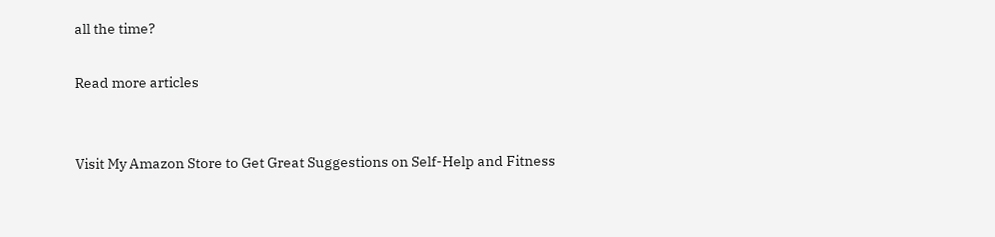all the time?

Read more articles


Visit My Amazon Store to Get Great Suggestions on Self-Help and Fitness